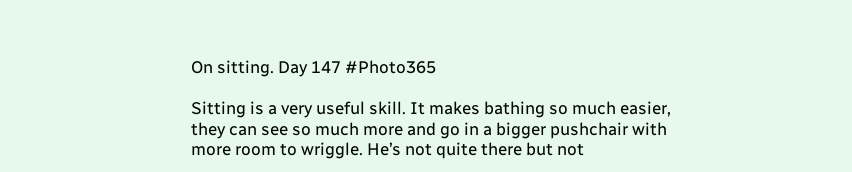On sitting. Day 147 #Photo365

Sitting is a very useful skill. It makes bathing so much easier, they can see so much more and go in a bigger pushchair with more room to wriggle. He’s not quite there but not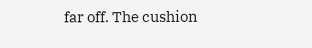far off. The cushion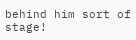behind him sort of stage!